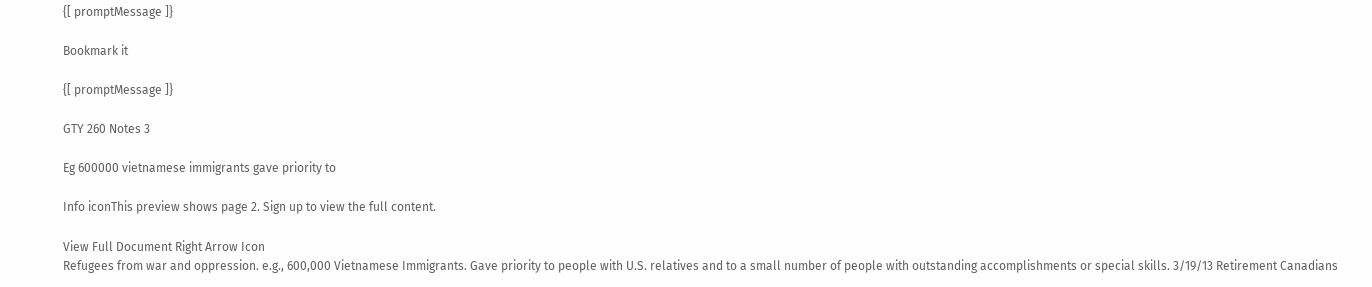{[ promptMessage ]}

Bookmark it

{[ promptMessage ]}

GTY 260 Notes 3

Eg 600000 vietnamese immigrants gave priority to

Info iconThis preview shows page 2. Sign up to view the full content.

View Full Document Right Arrow Icon
Refugees from war and oppression. e.g., 600,000 Vietnamese Immigrants. Gave priority to people with U.S. relatives and to a small number of people with outstanding accomplishments or special skills. 3/19/13 Retirement Canadians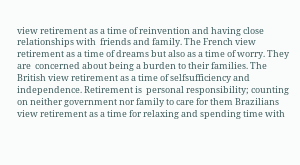view retirement as a time of reinvention and having close relationships with  friends and family. The French view retirement as a time of dreams but also as a time of worry. They are  concerned about being a burden to their families. The British view retirement as a time of selfsufficiency and independence. Retirement is  personal responsibility; counting on neither government nor family to care for them Brazilians view retirement as a time for relaxing and spending time with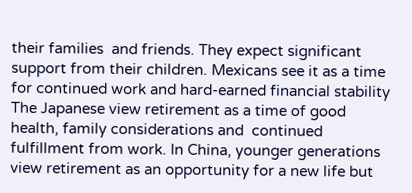their families  and friends. They expect significant support from their children. Mexicans see it as a time for continued work and hard-earned financial stability The Japanese view retirement as a time of good health, family considerations and  continued fulfillment from work. In China, younger generations view retirement as an opportunity for a new life but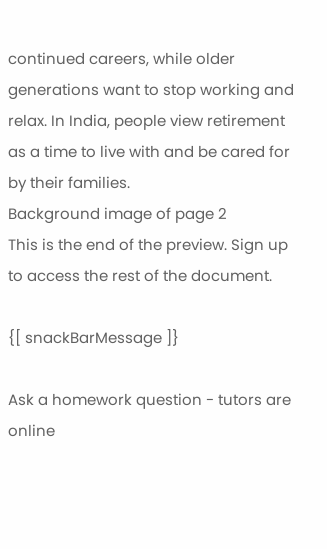continued careers, while older generations want to stop working and relax. In India, people view retirement as a time to live with and be cared for by their families.
Background image of page 2
This is the end of the preview. Sign up to access the rest of the document.

{[ snackBarMessage ]}

Ask a homework question - tutors are online